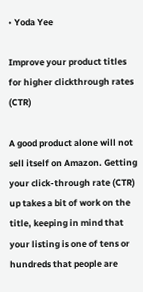• Yoda Yee

Improve your product titles for higher clickthrough rates (CTR)

A good product alone will not sell itself on Amazon. Getting your click-through rate (CTR) up takes a bit of work on the title, keeping in mind that your listing is one of tens or hundreds that people are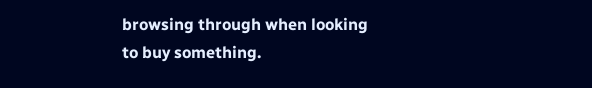browsing through when looking to buy something.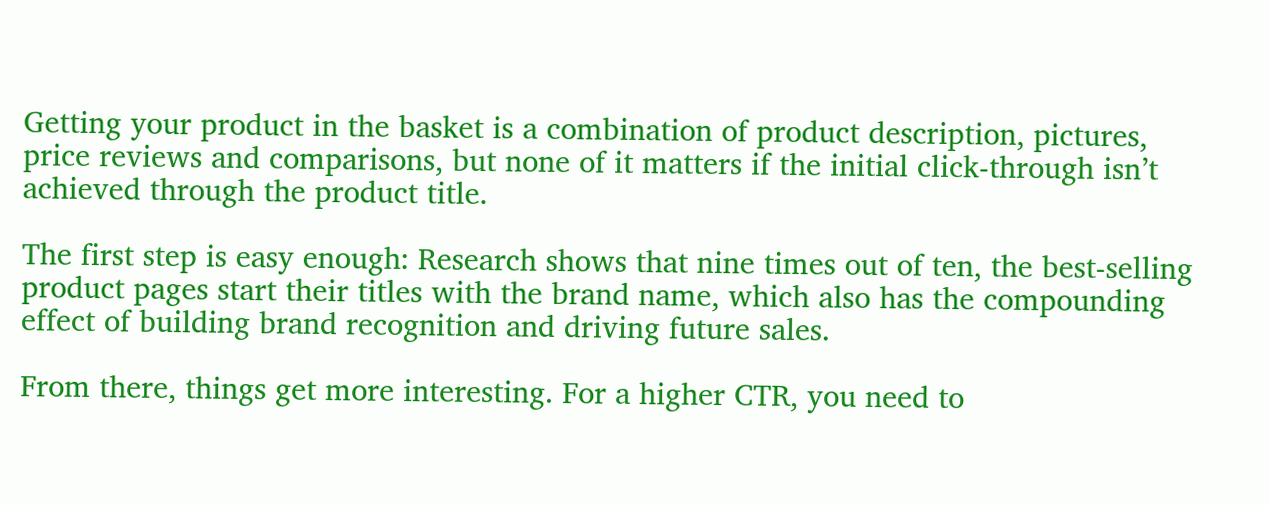Getting your product in the basket is a combination of product description, pictures, price reviews and comparisons, but none of it matters if the initial click-through isn’t achieved through the product title.

The first step is easy enough: Research shows that nine times out of ten, the best-selling product pages start their titles with the brand name, which also has the compounding effect of building brand recognition and driving future sales.

From there, things get more interesting. For a higher CTR, you need to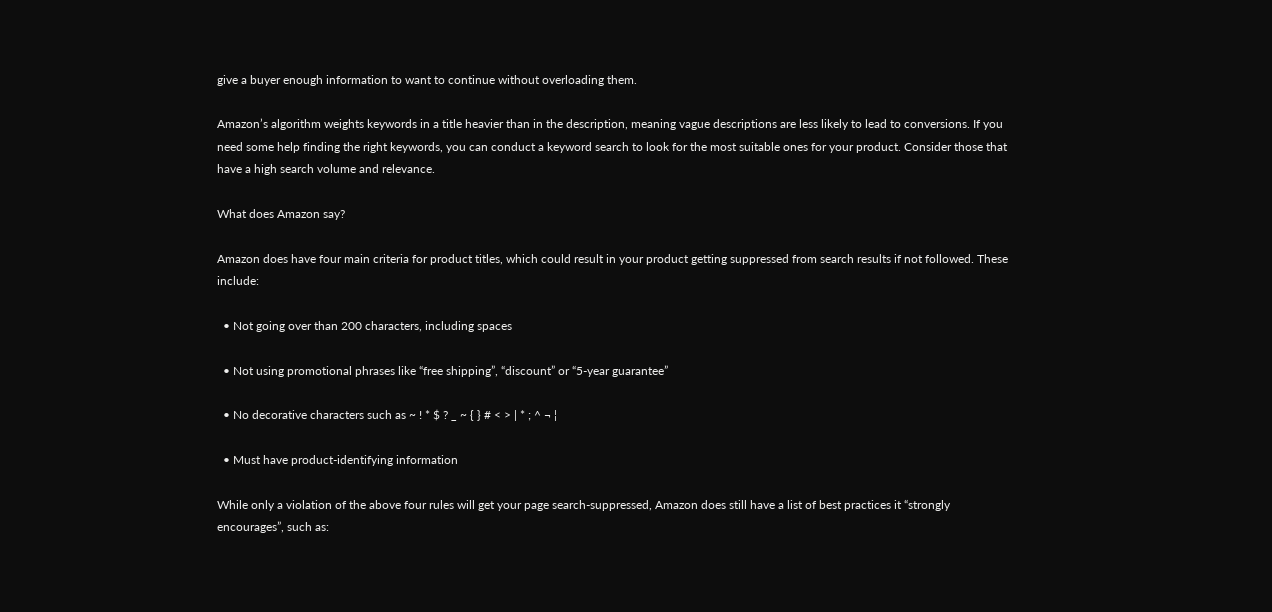give a buyer enough information to want to continue without overloading them.

Amazon’s algorithm weights keywords in a title heavier than in the description, meaning vague descriptions are less likely to lead to conversions. If you need some help finding the right keywords, you can conduct a keyword search to look for the most suitable ones for your product. Consider those that have a high search volume and relevance.

What does Amazon say?

Amazon does have four main criteria for product titles, which could result in your product getting suppressed from search results if not followed. These include:

  • Not going over than 200 characters, including spaces

  • Not using promotional phrases like “free shipping”, “discount” or “5-year guarantee”

  • No decorative characters such as ~ ! * $ ? _ ~ { } # < > | * ; ^ ¬ ¦

  • Must have product-identifying information

While only a violation of the above four rules will get your page search-suppressed, Amazon does still have a list of best practices it “strongly encourages”, such as: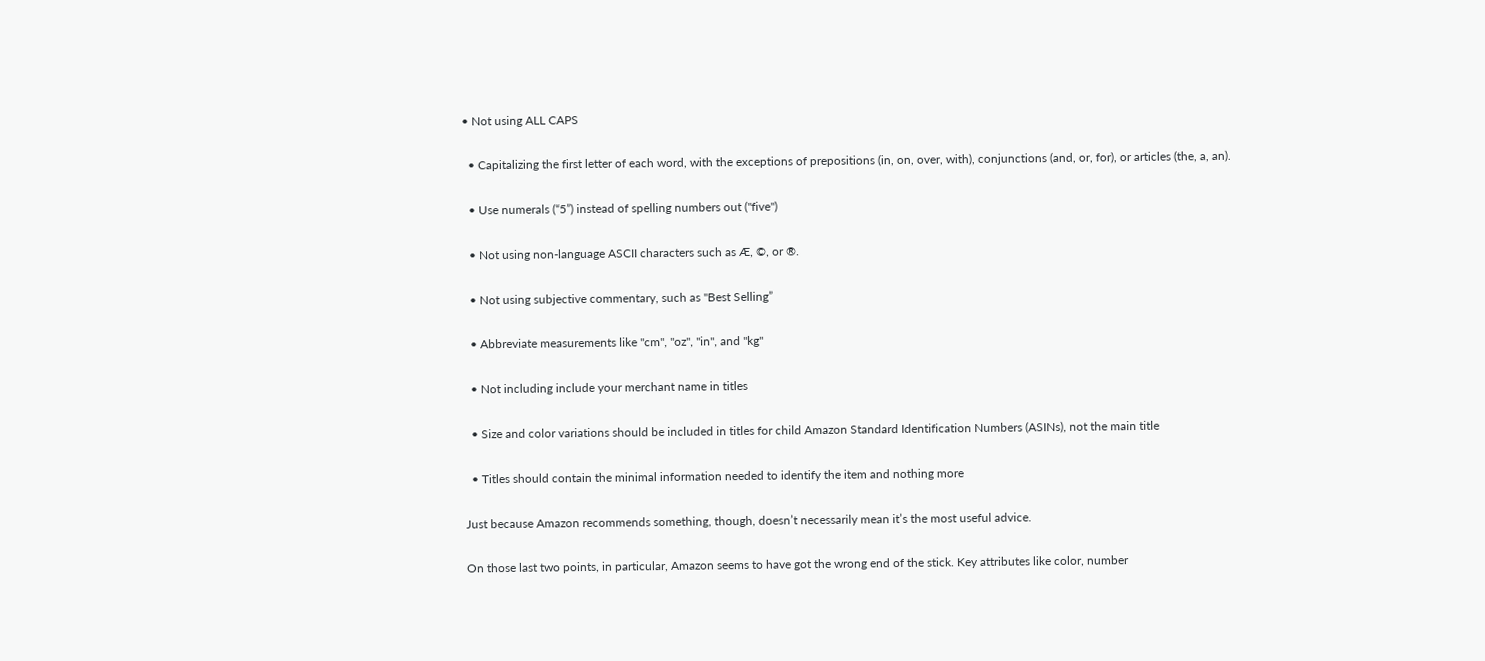• Not using ALL CAPS

  • Capitalizing the first letter of each word, with the exceptions of prepositions (in, on, over, with), conjunctions (and, or, for), or articles (the, a, an).

  • Use numerals (“5”) instead of spelling numbers out ("five")

  • Not using non-language ASCII characters such as Æ, ©, or ®.

  • Not using subjective commentary, such as "Best Selling”

  • Abbreviate measurements like "cm", "oz", "in", and "kg"

  • Not including include your merchant name in titles

  • Size and color variations should be included in titles for child Amazon Standard Identification Numbers (ASINs), not the main title

  • Titles should contain the minimal information needed to identify the item and nothing more

Just because Amazon recommends something, though, doesn’t necessarily mean it’s the most useful advice.

On those last two points, in particular, Amazon seems to have got the wrong end of the stick. Key attributes like color, number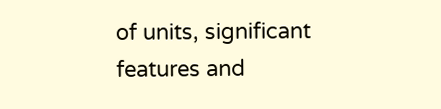of units, significant features and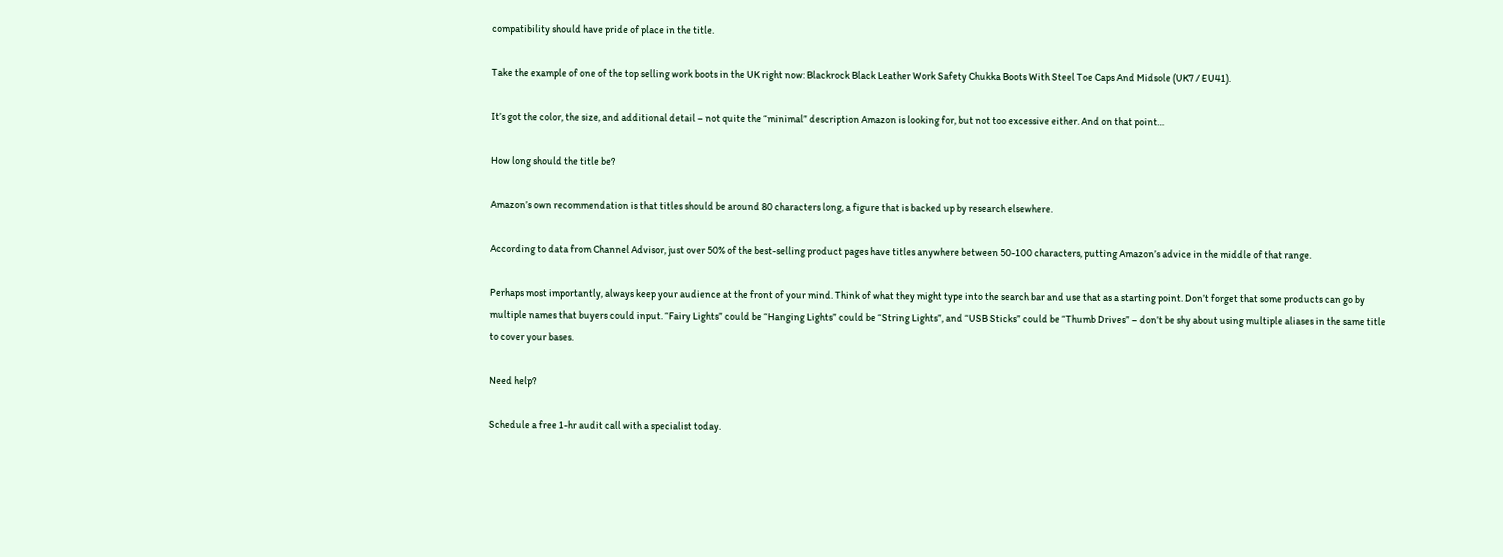compatibility should have pride of place in the title.

Take the example of one of the top selling work boots in the UK right now: Blackrock Black Leather Work Safety Chukka Boots With Steel Toe Caps And Midsole (UK7 / EU41).

It’s got the color, the size, and additional detail – not quite the “minimal” description Amazon is looking for, but not too excessive either. And on that point…

How long should the title be?

Amazon’s own recommendation is that titles should be around 80 characters long, a figure that is backed up by research elsewhere.

According to data from Channel Advisor, just over 50% of the best-selling product pages have titles anywhere between 50-100 characters, putting Amazon’s advice in the middle of that range.

Perhaps most importantly, always keep your audience at the front of your mind. Think of what they might type into the search bar and use that as a starting point. Don’t forget that some products can go by multiple names that buyers could input. “Fairy Lights” could be “Hanging Lights” could be “String Lights”, and “USB Sticks” could be “Thumb Drives” – don’t be shy about using multiple aliases in the same title to cover your bases.

Need help?

Schedule a free 1-hr audit call with a specialist today.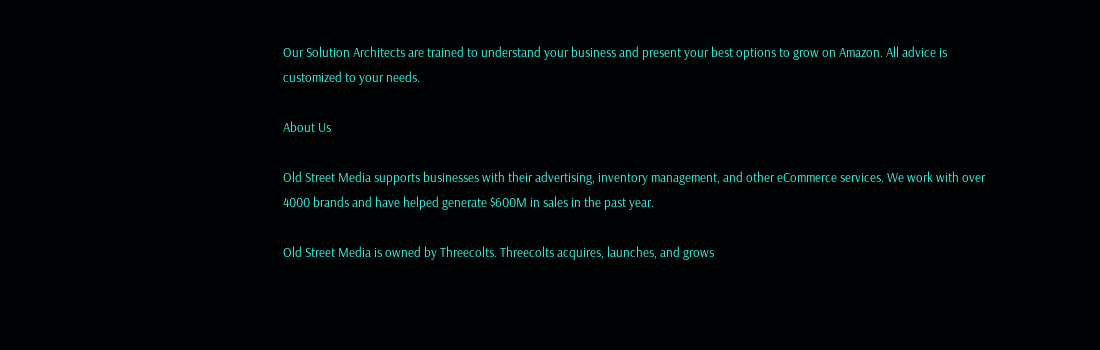Our Solution Architects are trained to understand your business and present your best options to grow on Amazon. All advice is customized to your needs.

About Us

Old Street Media supports businesses with their advertising, inventory management, and other eCommerce services. We work with over 4000 brands and have helped generate $600M in sales in the past year.

Old Street Media is owned by Threecolts. Threecolts acquires, launches, and grows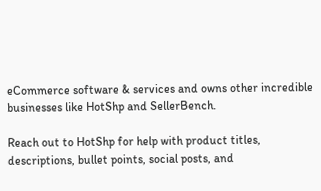eCommerce software & services and owns other incredible businesses like HotShp and SellerBench.

Reach out to HotShp for help with product titles, descriptions, bullet points, social posts, and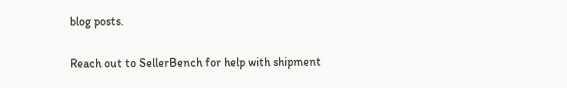blog posts.

Reach out to SellerBench for help with shipment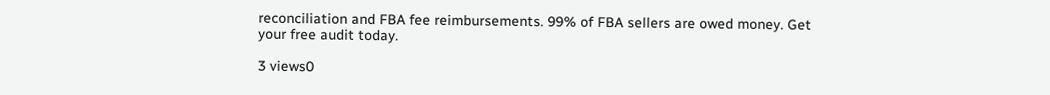reconciliation and FBA fee reimbursements. 99% of FBA sellers are owed money. Get your free audit today.

3 views0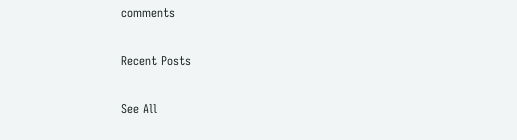comments

Recent Posts

See All